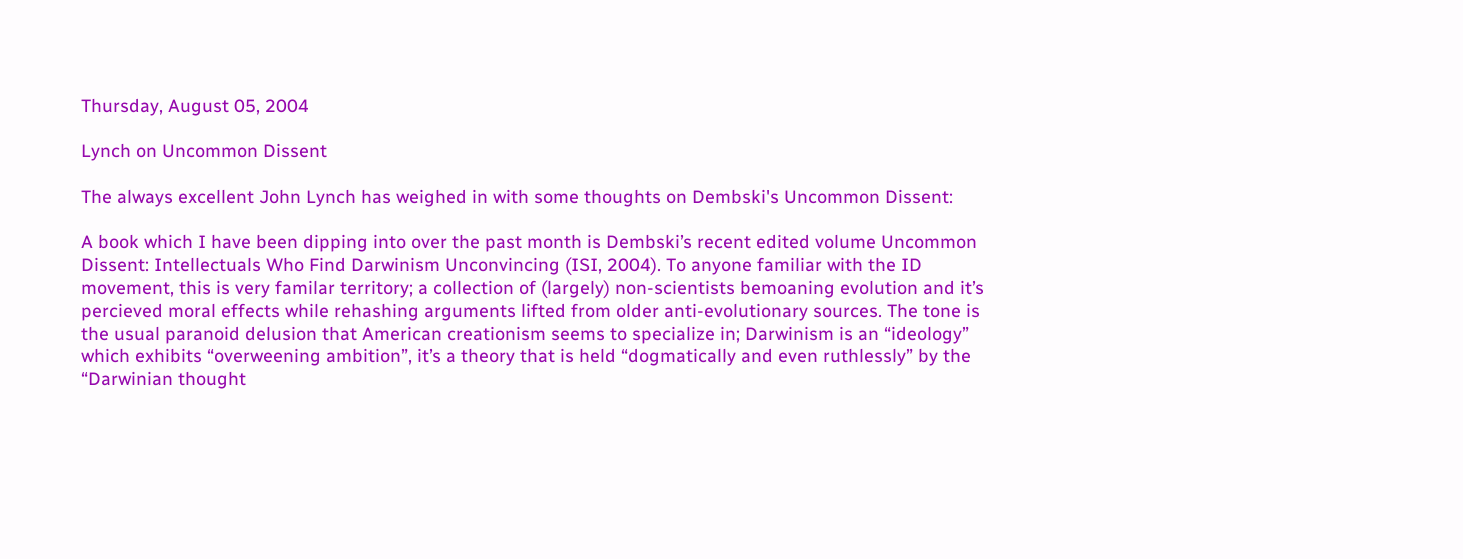Thursday, August 05, 2004

Lynch on Uncommon Dissent

The always excellent John Lynch has weighed in with some thoughts on Dembski's Uncommon Dissent:

A book which I have been dipping into over the past month is Dembski’s recent edited volume Uncommon Dissent: Intellectuals Who Find Darwinism Unconvincing (ISI, 2004). To anyone familiar with the ID movement, this is very familar territory; a collection of (largely) non-scientists bemoaning evolution and it’s percieved moral effects while rehashing arguments lifted from older anti-evolutionary sources. The tone is the usual paranoid delusion that American creationism seems to specialize in; Darwinism is an “ideology” which exhibits “overweening ambition”, it’s a theory that is held “dogmatically and even ruthlessly” by the “Darwinian thought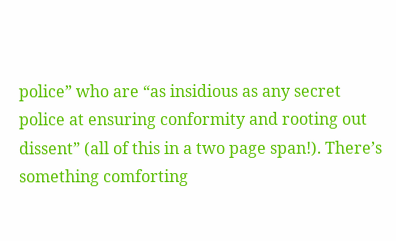police” who are “as insidious as any secret police at ensuring conformity and rooting out dissent” (all of this in a two page span!). There’s something comforting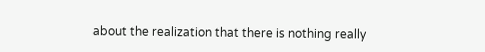about the realization that there is nothing really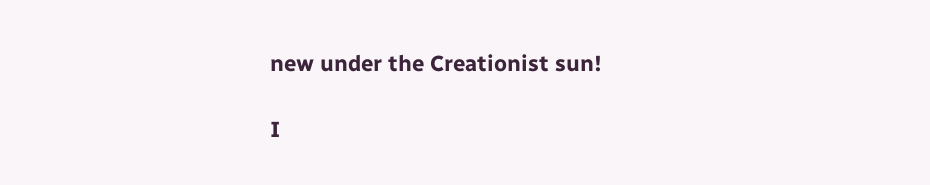new under the Creationist sun!

I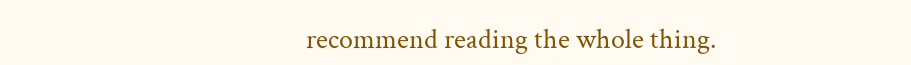recommend reading the whole thing.